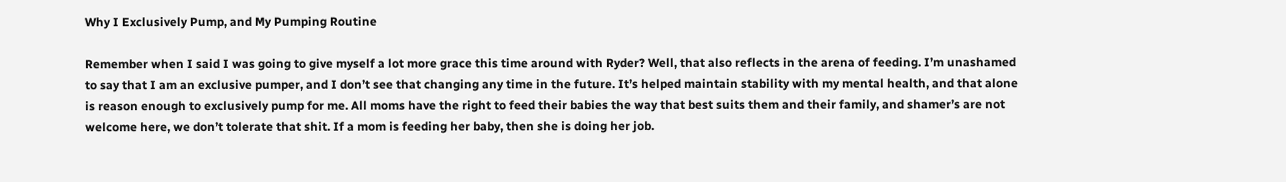Why I Exclusively Pump, and My Pumping Routine

Remember when I said I was going to give myself a lot more grace this time around with Ryder? Well, that also reflects in the arena of feeding. I’m unashamed to say that I am an exclusive pumper, and I don’t see that changing any time in the future. It’s helped maintain stability with my mental health, and that alone is reason enough to exclusively pump for me. All moms have the right to feed their babies the way that best suits them and their family, and shamer’s are not welcome here, we don’t tolerate that shit. If a mom is feeding her baby, then she is doing her job.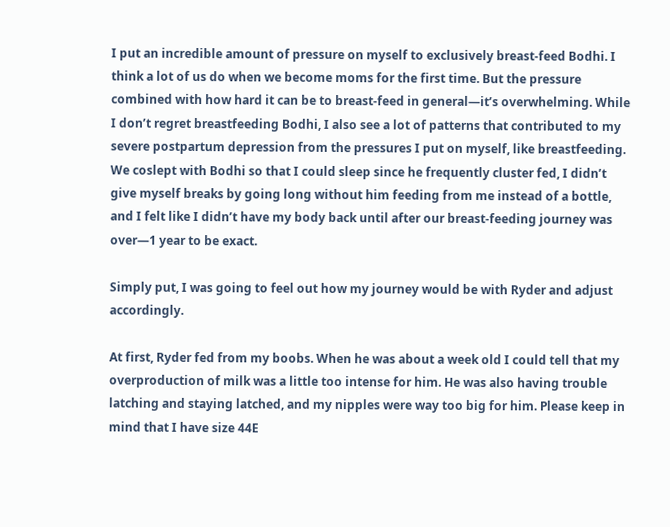I put an incredible amount of pressure on myself to exclusively breast-feed Bodhi. I think a lot of us do when we become moms for the first time. But the pressure combined with how hard it can be to breast-feed in general—it’s overwhelming. While I don’t regret breastfeeding Bodhi, I also see a lot of patterns that contributed to my severe postpartum depression from the pressures I put on myself, like breastfeeding. We coslept with Bodhi so that I could sleep since he frequently cluster fed, I didn’t give myself breaks by going long without him feeding from me instead of a bottle, and I felt like I didn’t have my body back until after our breast-feeding journey was over—1 year to be exact.

Simply put, I was going to feel out how my journey would be with Ryder and adjust accordingly.

At first, Ryder fed from my boobs. When he was about a week old I could tell that my overproduction of milk was a little too intense for him. He was also having trouble latching and staying latched, and my nipples were way too big for him. Please keep in mind that I have size 44E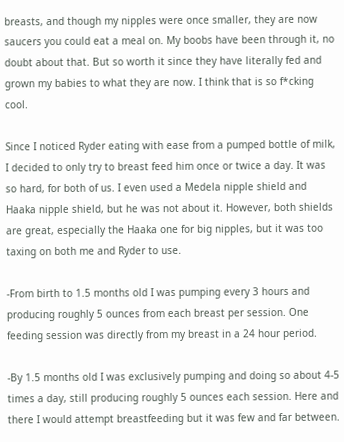breasts, and though my nipples were once smaller, they are now saucers you could eat a meal on. My boobs have been through it, no doubt about that. But so worth it since they have literally fed and grown my babies to what they are now. I think that is so f*cking cool.

Since I noticed Ryder eating with ease from a pumped bottle of milk, I decided to only try to breast feed him once or twice a day. It was so hard, for both of us. I even used a Medela nipple shield and Haaka nipple shield, but he was not about it. However, both shields are great, especially the Haaka one for big nipples, but it was too taxing on both me and Ryder to use.

-From birth to 1.5 months old I was pumping every 3 hours and producing roughly 5 ounces from each breast per session. One feeding session was directly from my breast in a 24 hour period.

-By 1.5 months old I was exclusively pumping and doing so about 4-5 times a day, still producing roughly 5 ounces each session. Here and there I would attempt breastfeeding but it was few and far between.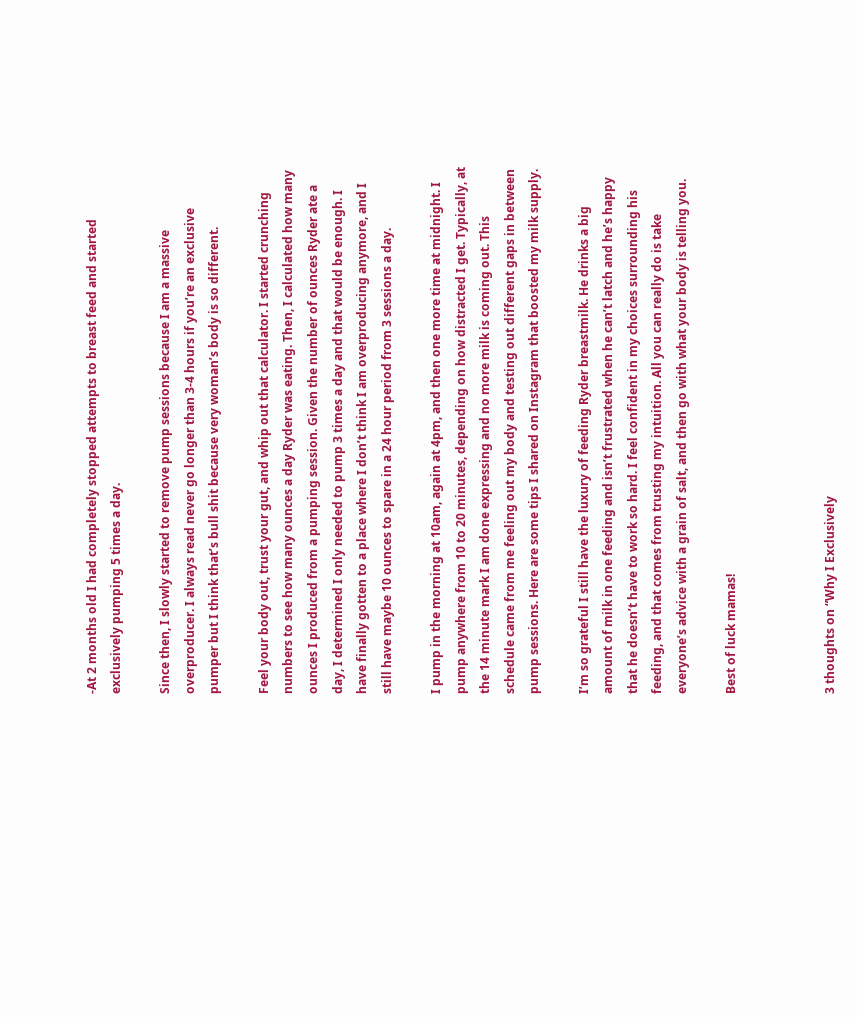-At 2 months old I had completely stopped attempts to breast feed and started exclusively pumping 5 times a day.

Since then, I slowly started to remove pump sessions because I am a massive overproducer. I always read never go longer than 3-4 hours if you’re an exclusive pumper but I think that’s bull shit because very woman’s body is so different.

Feel your body out, trust your gut, and whip out that calculator. I started crunching numbers to see how many ounces a day Ryder was eating. Then, I calculated how many ounces I produced from a pumping session. Given the number of ounces Ryder ate a day, I determined I only needed to pump 3 times a day and that would be enough. I have finally gotten to a place where I don’t think I am overproducing anymore, and I still have maybe 10 ounces to spare in a 24 hour period from 3 sessions a day.

I pump in the morning at 10am, again at 4pm, and then one more time at midnight. I pump anywhere from 10 to 20 minutes, depending on how distracted I get. Typically, at the 14 minute mark I am done expressing and no more milk is coming out. This schedule came from me feeling out my body and testing out different gaps in between pump sessions. Here are some tips I shared on Instagram that boosted my milk supply.

I’m so grateful I still have the luxury of feeding Ryder breastmilk. He drinks a big amount of milk in one feeding and isn’t frustrated when he can’t latch and he’s happy that he doesn’t have to work so hard. I feel confident in my choices surrounding his feeding, and that comes from trusting my intuition. All you can really do is take everyone’s advice with a grain of salt, and then go with what your body is telling you.

Best of luck mamas!



3 thoughts on “Why I Exclusively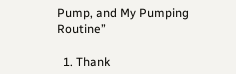Pump, and My Pumping Routine”

  1. Thank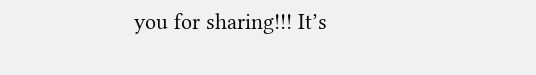you for sharing!!! It’s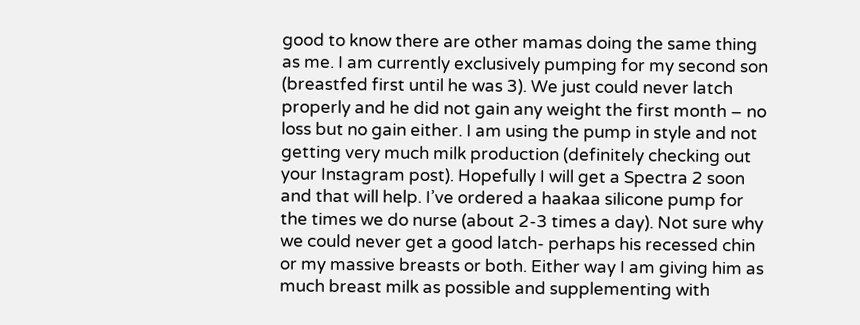good to know there are other mamas doing the same thing as me. I am currently exclusively pumping for my second son (breastfed first until he was 3). We just could never latch properly and he did not gain any weight the first month – no loss but no gain either. I am using the pump in style and not getting very much milk production (definitely checking out your Instagram post). Hopefully I will get a Spectra 2 soon and that will help. I’ve ordered a haakaa silicone pump for the times we do nurse (about 2-3 times a day). Not sure why we could never get a good latch- perhaps his recessed chin or my massive breasts or both. Either way I am giving him as much breast milk as possible and supplementing with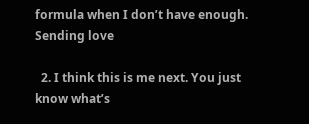formula when I don’t have enough. Sending love

  2. I think this is me next. You just know what’s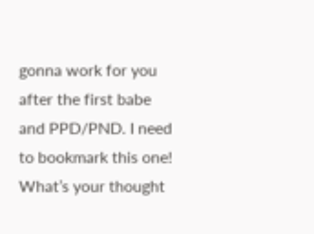gonna work for you after the first babe and PPD/PND. I need to bookmark this one! What’s your thought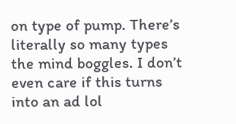on type of pump. There’s literally so many types the mind boggles. I don’t even care if this turns into an ad lol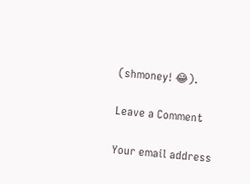(shmoney! 😂).

Leave a Comment

Your email address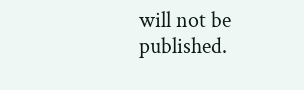will not be published.